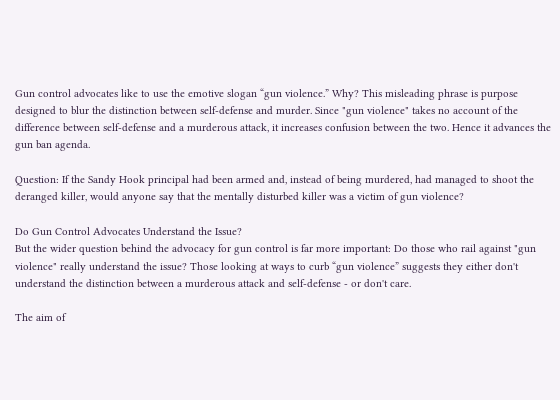Gun control advocates like to use the emotive slogan “gun violence.” Why? This misleading phrase is purpose designed to blur the distinction between self-defense and murder. Since "gun violence" takes no account of the difference between self-defense and a murderous attack, it increases confusion between the two. Hence it advances the gun ban agenda.

Question: If the Sandy Hook principal had been armed and, instead of being murdered, had managed to shoot the deranged killer, would anyone say that the mentally disturbed killer was a victim of gun violence?

Do Gun Control Advocates Understand the Issue?
But the wider question behind the advocacy for gun control is far more important: Do those who rail against "gun violence" really understand the issue? Those looking at ways to curb “gun violence” suggests they either don't understand the distinction between a murderous attack and self-defense - or don't care.

The aim of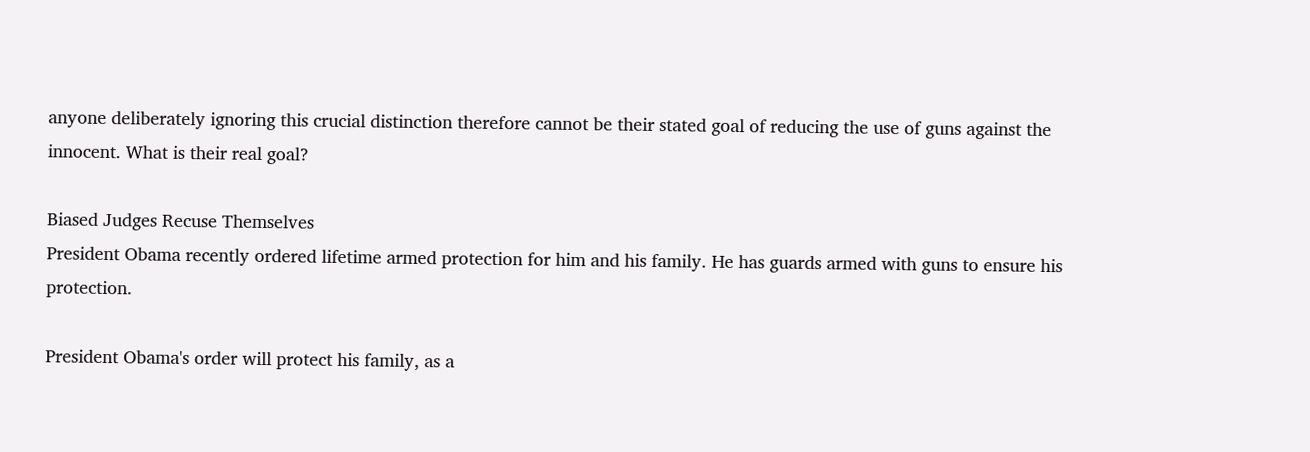anyone deliberately ignoring this crucial distinction therefore cannot be their stated goal of reducing the use of guns against the innocent. What is their real goal?

Biased Judges Recuse Themselves
President Obama recently ordered lifetime armed protection for him and his family. He has guards armed with guns to ensure his protection.

President Obama's order will protect his family, as a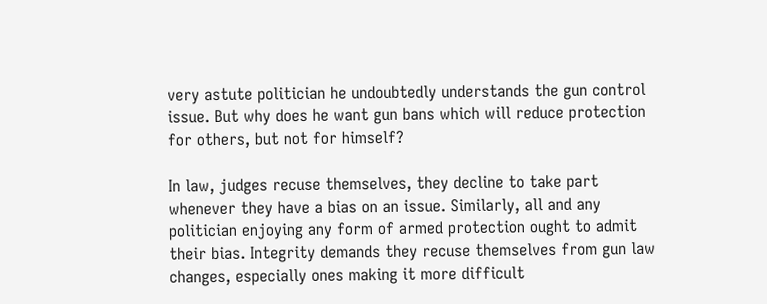very astute politician he undoubtedly understands the gun control issue. But why does he want gun bans which will reduce protection for others, but not for himself?

In law, judges recuse themselves, they decline to take part whenever they have a bias on an issue. Similarly, all and any politician enjoying any form of armed protection ought to admit their bias. Integrity demands they recuse themselves from gun law changes, especially ones making it more difficult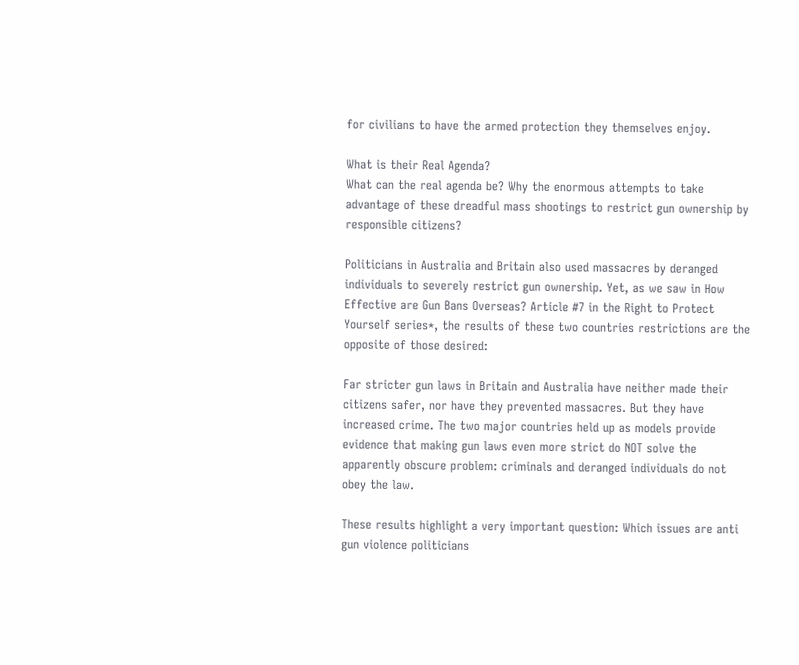for civilians to have the armed protection they themselves enjoy.

What is their Real Agenda?
What can the real agenda be? Why the enormous attempts to take advantage of these dreadful mass shootings to restrict gun ownership by responsible citizens?

Politicians in Australia and Britain also used massacres by deranged individuals to severely restrict gun ownership. Yet, as we saw in How Effective are Gun Bans Overseas? Article #7 in the Right to Protect Yourself series*, the results of these two countries restrictions are the opposite of those desired:

Far stricter gun laws in Britain and Australia have neither made their citizens safer, nor have they prevented massacres. But they have increased crime. The two major countries held up as models provide evidence that making gun laws even more strict do NOT solve the apparently obscure problem: criminals and deranged individuals do not obey the law.

These results highlight a very important question: Which issues are anti gun violence politicians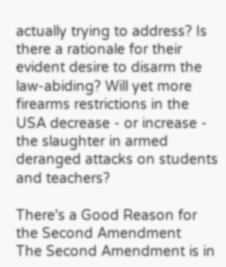actually trying to address? Is there a rationale for their evident desire to disarm the law-abiding? Will yet more firearms restrictions in the USA decrease - or increase - the slaughter in armed deranged attacks on students and teachers?

There's a Good Reason for the Second Amendment
The Second Amendment is in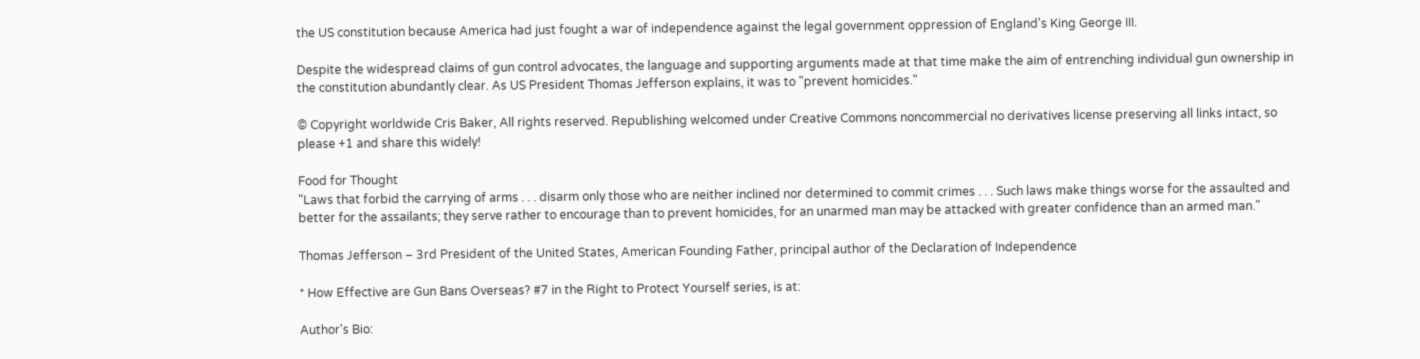the US constitution because America had just fought a war of independence against the legal government oppression of England's King George III.

Despite the widespread claims of gun control advocates, the language and supporting arguments made at that time make the aim of entrenching individual gun ownership in the constitution abundantly clear. As US President Thomas Jefferson explains, it was to "prevent homicides."

© Copyright worldwide Cris Baker, All rights reserved. Republishing welcomed under Creative Commons noncommercial no derivatives license preserving all links intact, so please +1 and share this widely!

Food for Thought
"Laws that forbid the carrying of arms . . . disarm only those who are neither inclined nor determined to commit crimes . . . Such laws make things worse for the assaulted and better for the assailants; they serve rather to encourage than to prevent homicides, for an unarmed man may be attacked with greater confidence than an armed man."

Thomas Jefferson – 3rd President of the United States, American Founding Father, principal author of the Declaration of Independence

* How Effective are Gun Bans Overseas? #7 in the Right to Protect Yourself series, is at:

Author's Bio: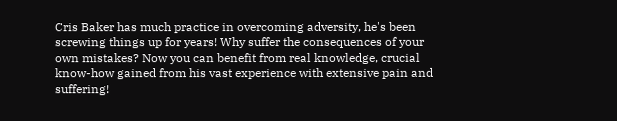Cris Baker has much practice in overcoming adversity, he's been screwing things up for years! Why suffer the consequences of your own mistakes? Now you can benefit from real knowledge, crucial know-how gained from his vast experience with extensive pain and suffering!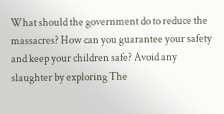What should the government do to reduce the massacres? How can you guarantee your safety and keep your children safe? Avoid any slaughter by exploring The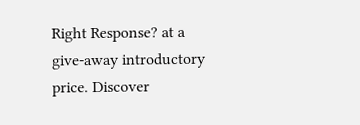Right Response? at a give-away introductory price. Discover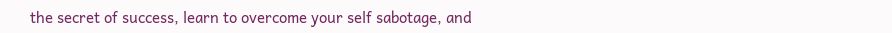the secret of success, learn to overcome your self sabotage, and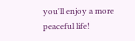you'll enjoy a more peaceful life!